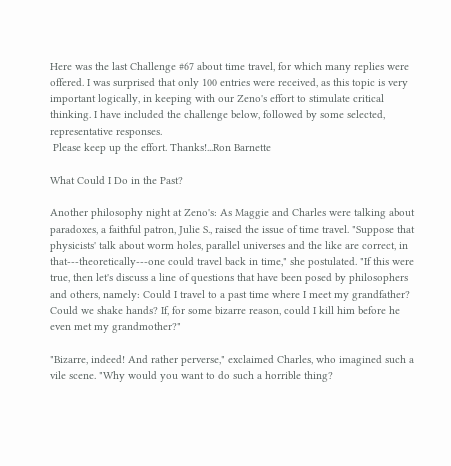Here was the last Challenge #67 about time travel, for which many replies were offered. I was surprised that only 100 entries were received, as this topic is very important logically, in keeping with our Zeno's effort to stimulate critical thinking. I have included the challenge below, followed by some selected, representative responses.
 Please keep up the effort. Thanks!...Ron Barnette

What Could I Do in the Past?

Another philosophy night at Zeno's: As Maggie and Charles were talking about paradoxes, a faithful patron, Julie S., raised the issue of time travel. "Suppose that physicists' talk about worm holes, parallel universes and the like are correct, in that---theoretically---one could travel back in time," she postulated. "If this were true, then let's discuss a line of questions that have been posed by philosophers and others, namely: Could I travel to a past time where I meet my grandfather? Could we shake hands? If, for some bizarre reason, could I kill him before he even met my grandmother?"

"Bizarre, indeed! And rather perverse," exclaimed Charles, who imagined such a vile scene. "Why would you want to do such a horrible thing?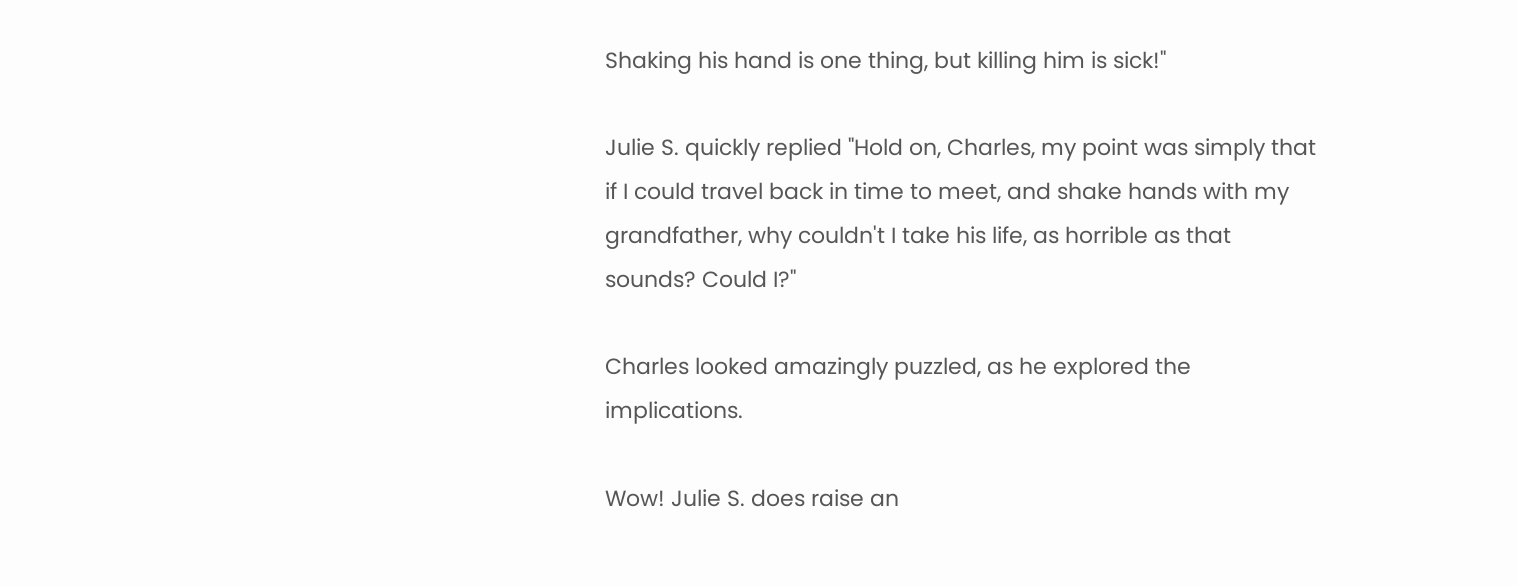Shaking his hand is one thing, but killing him is sick!"

Julie S. quickly replied "Hold on, Charles, my point was simply that if I could travel back in time to meet, and shake hands with my grandfather, why couldn't I take his life, as horrible as that sounds? Could I?"

Charles looked amazingly puzzled, as he explored the implications.

Wow! Julie S. does raise an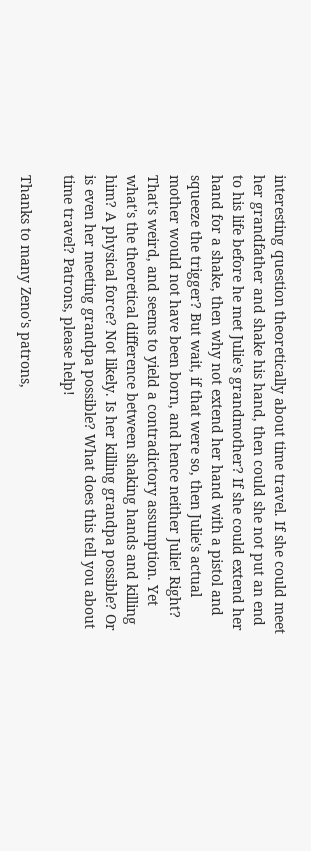interesting question theoretically about time travel. If she could meet her grandfather and shake his hand, then could she not put an end to his life before he met Julie's grandmother? If she could extend her hand for a shake, then why not extend her hand with a pistol and squeeze the trigger? But wait, if that were so, then Julie's actual mother would not have been born, and hence neither Julie! Right? That's weird, and seems to yield a contradictory assumption. Yet what's the theoretical difference between shaking hands and killing him? A physical force? Not likely. Is her killing grandpa possible? Or is even her meeting grandpa possible? What does this tell you about time travel? Patrons, please help!

Thanks to many Zeno's patrons,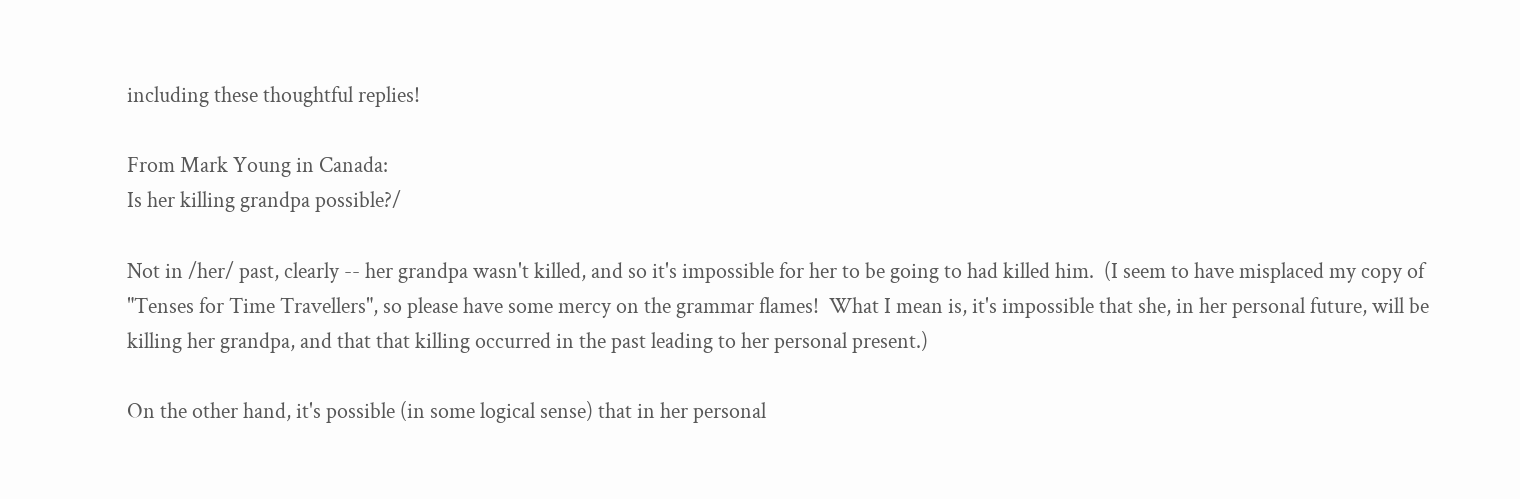including these thoughtful replies!

From Mark Young in Canada:
Is her killing grandpa possible?/

Not in /her/ past, clearly -- her grandpa wasn't killed, and so it's impossible for her to be going to had killed him.  (I seem to have misplaced my copy of "Tenses for Time Travellers", so please have some mercy on the grammar flames!  What I mean is, it's impossible that she, in her personal future, will be killing her grandpa, and that that killing occurred in the past leading to her personal present.)

On the other hand, it's possible (in some logical sense) that in her personal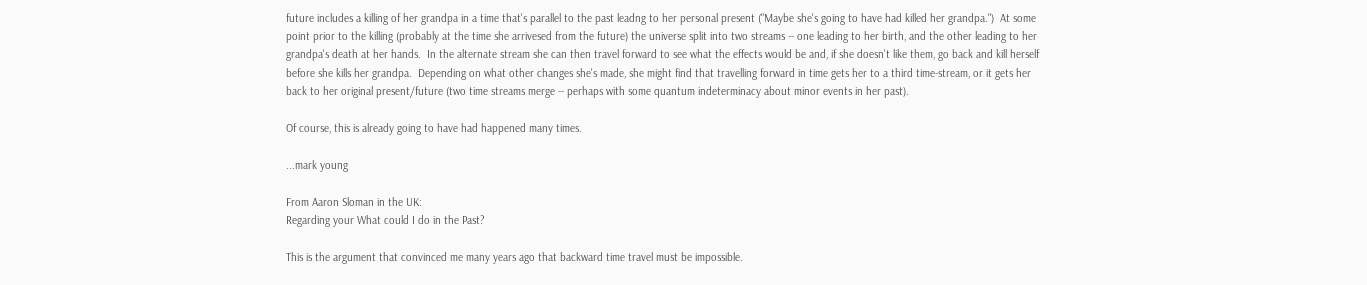future includes a killing of her grandpa in a time that's parallel to the past leadng to her personal present ("Maybe she's going to have had killed her grandpa.")  At some point prior to the killing (probably at the time she arrivesed from the future) the universe split into two streams -- one leading to her birth, and the other leading to her grandpa's death at her hands.  In the alternate stream she can then travel forward to see what the effects would be and, if she doesn't like them, go back and kill herself before she kills her grandpa.  Depending on what other changes she's made, she might find that travelling forward in time gets her to a third time-stream, or it gets her back to her original present/future (two time streams merge -- perhaps with some quantum indeterminacy about minor events in her past).

Of course, this is already going to have had happened many times.

...mark young

From Aaron Sloman in the UK:
Regarding your What could I do in the Past?

This is the argument that convinced me many years ago that backward time travel must be impossible.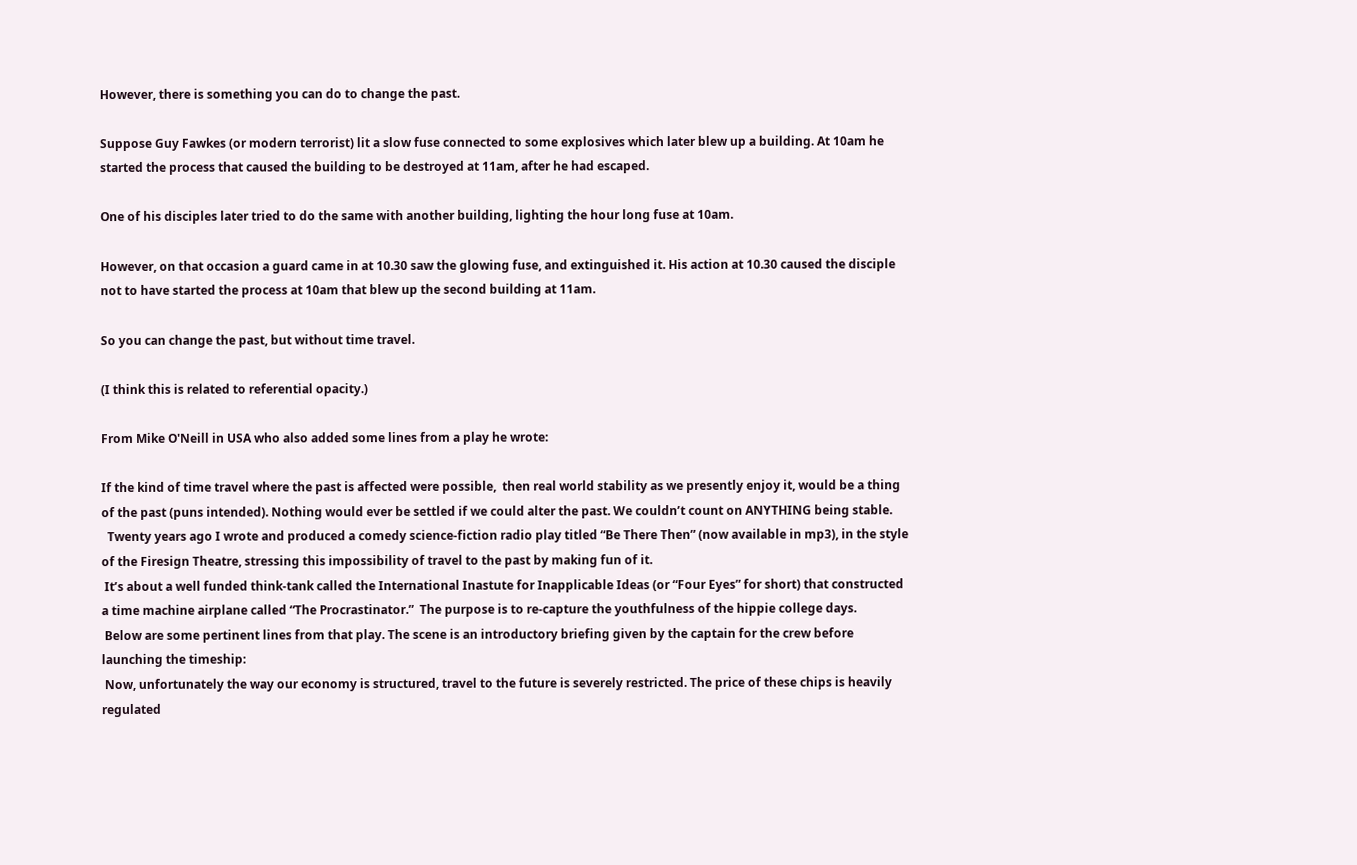However, there is something you can do to change the past.

Suppose Guy Fawkes (or modern terrorist) lit a slow fuse connected to some explosives which later blew up a building. At 10am he started the process that caused the building to be destroyed at 11am, after he had escaped.

One of his disciples later tried to do the same with another building, lighting the hour long fuse at 10am.

However, on that occasion a guard came in at 10.30 saw the glowing fuse, and extinguished it. His action at 10.30 caused the disciple not to have started the process at 10am that blew up the second building at 11am.

So you can change the past, but without time travel.

(I think this is related to referential opacity.)

From Mike O'Neill in USA who also added some lines from a play he wrote:

If the kind of time travel where the past is affected were possible,  then real world stability as we presently enjoy it, would be a thing of the past (puns intended). Nothing would ever be settled if we could alter the past. We couldn’t count on ANYTHING being stable.
  Twenty years ago I wrote and produced a comedy science-fiction radio play titled “Be There Then” (now available in mp3), in the style of the Firesign Theatre, stressing this impossibility of travel to the past by making fun of it.
 It’s about a well funded think-tank called the International Inastute for Inapplicable Ideas (or “Four Eyes” for short) that constructed a time machine airplane called “The Procrastinator.”  The purpose is to re-capture the youthfulness of the hippie college days.
 Below are some pertinent lines from that play. The scene is an introductory briefing given by the captain for the crew before launching the timeship:
 Now, unfortunately the way our economy is structured, travel to the future is severely restricted. The price of these chips is heavily regulated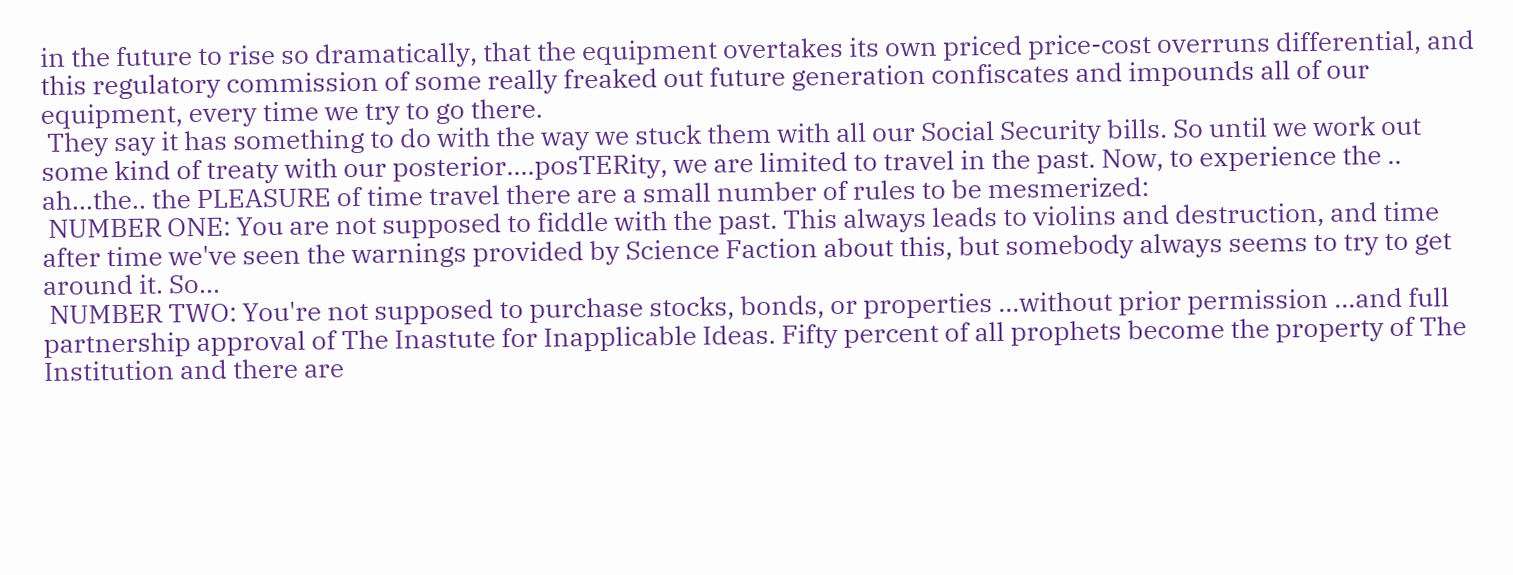in the future to rise so dramatically, that the equipment overtakes its own priced price-cost overruns differential, and this regulatory commission of some really freaked out future generation confiscates and impounds all of our equipment, every time we try to go there.
 They say it has something to do with the way we stuck them with all our Social Security bills. So until we work out some kind of treaty with our posterior....posTERity, we are limited to travel in the past. Now, to experience the .. ah...the.. the PLEASURE of time travel there are a small number of rules to be mesmerized:
 NUMBER ONE: You are not supposed to fiddle with the past. This always leads to violins and destruction, and time after time we've seen the warnings provided by Science Faction about this, but somebody always seems to try to get around it. So...
 NUMBER TWO: You're not supposed to purchase stocks, bonds, or properties ...without prior permission ...and full partnership approval of The Inastute for Inapplicable Ideas. Fifty percent of all prophets become the property of The Institution and there are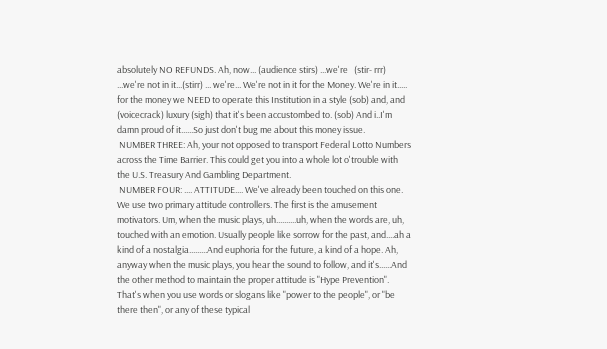absolutely NO REFUNDS. Ah, now... (audience stirs) ...we're   (stir- rrr)  ...we're not in it...(stirr) ... we're... We're not in it for the Money. We're in it..... for the money we NEED to operate this Institution in a style (sob) and, and (voicecrack) luxury (sigh) that it's been accustombed to. (sob) And i..I'm damn proud of it......So just don't bug me about this money issue.
 NUMBER THREE: Ah, your not opposed to transport Federal Lotto Numbers across the Time Barrier. This could get you into a whole lot o'trouble with the U.S. Treasury And Gambling Department.
 NUMBER FOUR: .... ATTITUDE.... We've already been touched on this one. We use two primary attitude controllers. The first is the amusement motivators. Um, when the music plays, uh..........uh, when the words are, uh, touched with an emotion. Usually people like sorrow for the past, and....ah a kind of a nostalgia.........And euphoria for the future, a kind of a hope. Ah, anyway when the music plays, you hear the sound to follow, and it's......And the other method to maintain the proper attitude is "Hype Prevention". That's when you use words or slogans like "power to the people", or "be there then", or any of these typical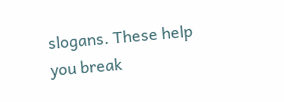slogans. These help you break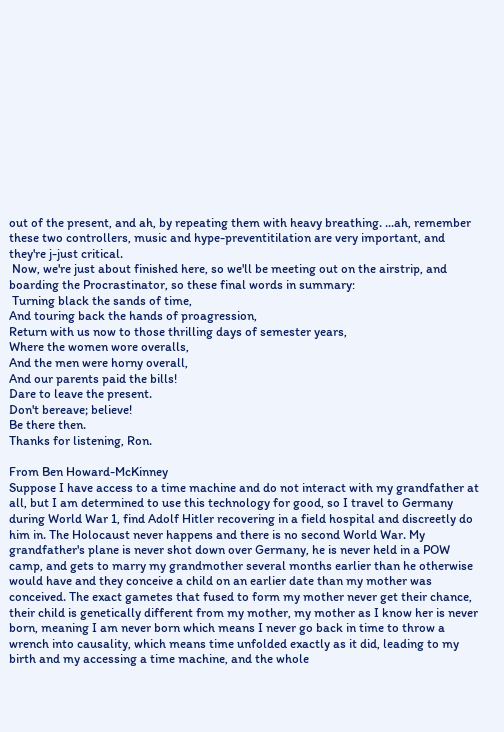out of the present, and ah, by repeating them with heavy breathing. ...ah, remember these two controllers, music and hype-preventitilation are very important, and they're j-just critical.
 Now, we're just about finished here, so we'll be meeting out on the airstrip, and boarding the Procrastinator, so these final words in summary:
 Turning black the sands of time,
And touring back the hands of proagression,
Return with us now to those thrilling days of semester years,
Where the women wore overalls,
And the men were horny overall,
And our parents paid the bills!
Dare to leave the present.
Don't bereave; believe!
Be there then.
Thanks for listening, Ron.

From Ben Howard-McKinney
Suppose I have access to a time machine and do not interact with my grandfather at all, but I am determined to use this technology for good, so I travel to Germany during World War 1, find Adolf Hitler recovering in a field hospital and discreetly do him in. The Holocaust never happens and there is no second World War. My grandfather's plane is never shot down over Germany, he is never held in a POW camp, and gets to marry my grandmother several months earlier than he otherwise would have and they conceive a child on an earlier date than my mother was conceived. The exact gametes that fused to form my mother never get their chance, their child is genetically different from my mother, my mother as I know her is never born, meaning I am never born which means I never go back in time to throw a wrench into causality, which means time unfolded exactly as it did, leading to my birth and my accessing a time machine, and the whole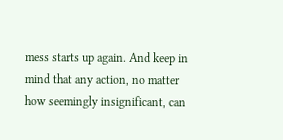mess starts up again. And keep in mind that any action, no matter how seemingly insignificant, can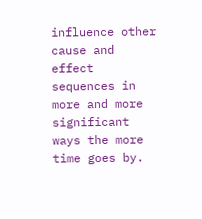influence other cause and effect sequences in more and more significant ways the more time goes by.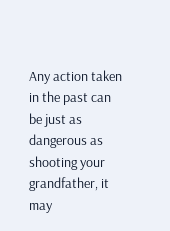Any action taken in the past can be just as dangerous as shooting your grandfather, it may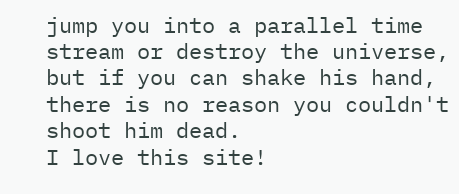jump you into a parallel time stream or destroy the universe, but if you can shake his hand, there is no reason you couldn't shoot him dead.
I love this site!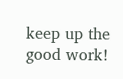keep up the good work!